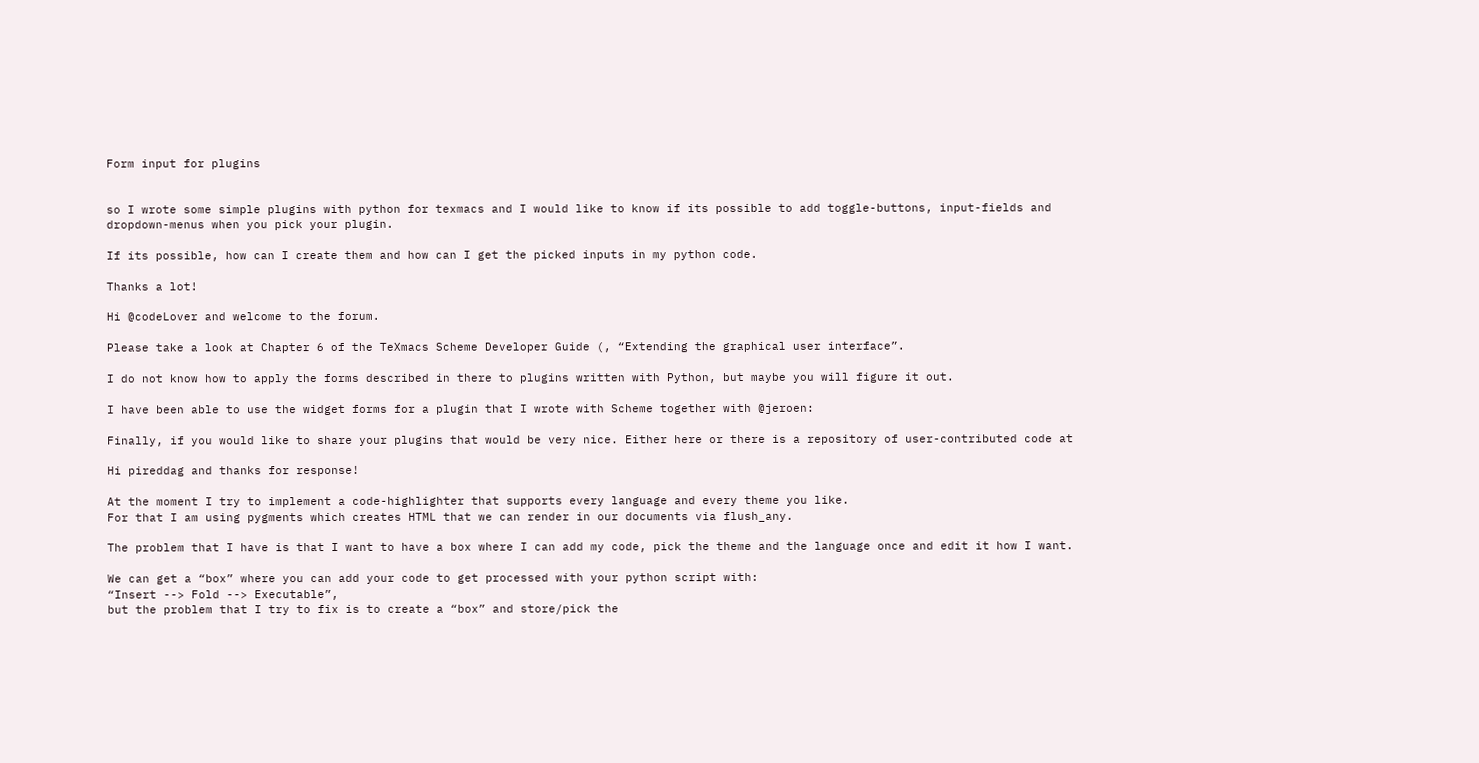Form input for plugins


so I wrote some simple plugins with python for texmacs and I would like to know if its possible to add toggle-buttons, input-fields and dropdown-menus when you pick your plugin.

If its possible, how can I create them and how can I get the picked inputs in my python code.

Thanks a lot!

Hi @codeLover and welcome to the forum.

Please take a look at Chapter 6 of the TeXmacs Scheme Developer Guide (, “Extending the graphical user interface”.

I do not know how to apply the forms described in there to plugins written with Python, but maybe you will figure it out.

I have been able to use the widget forms for a plugin that I wrote with Scheme together with @jeroen:

Finally, if you would like to share your plugins that would be very nice. Either here or there is a repository of user-contributed code at

Hi pireddag and thanks for response!

At the moment I try to implement a code-highlighter that supports every language and every theme you like.
For that I am using pygments which creates HTML that we can render in our documents via flush_any.

The problem that I have is that I want to have a box where I can add my code, pick the theme and the language once and edit it how I want.

We can get a “box” where you can add your code to get processed with your python script with:
“Insert --> Fold --> Executable”,
but the problem that I try to fix is to create a “box” and store/pick the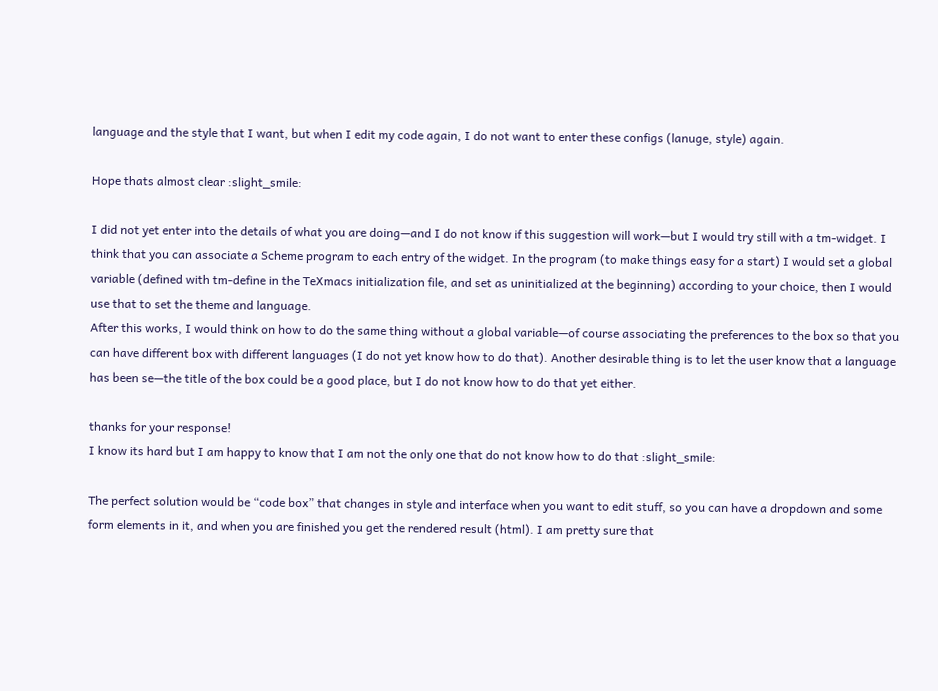language and the style that I want, but when I edit my code again, I do not want to enter these configs (lanuge, style) again.

Hope thats almost clear :slight_smile:

I did not yet enter into the details of what you are doing—and I do not know if this suggestion will work—but I would try still with a tm-widget. I think that you can associate a Scheme program to each entry of the widget. In the program (to make things easy for a start) I would set a global variable (defined with tm-define in the TeXmacs initialization file, and set as uninitialized at the beginning) according to your choice, then I would use that to set the theme and language.
After this works, I would think on how to do the same thing without a global variable—of course associating the preferences to the box so that you can have different box with different languages (I do not yet know how to do that). Another desirable thing is to let the user know that a language has been se—the title of the box could be a good place, but I do not know how to do that yet either.

thanks for your response!
I know its hard but I am happy to know that I am not the only one that do not know how to do that :slight_smile:

The perfect solution would be “code box” that changes in style and interface when you want to edit stuff, so you can have a dropdown and some form elements in it, and when you are finished you get the rendered result (html). I am pretty sure that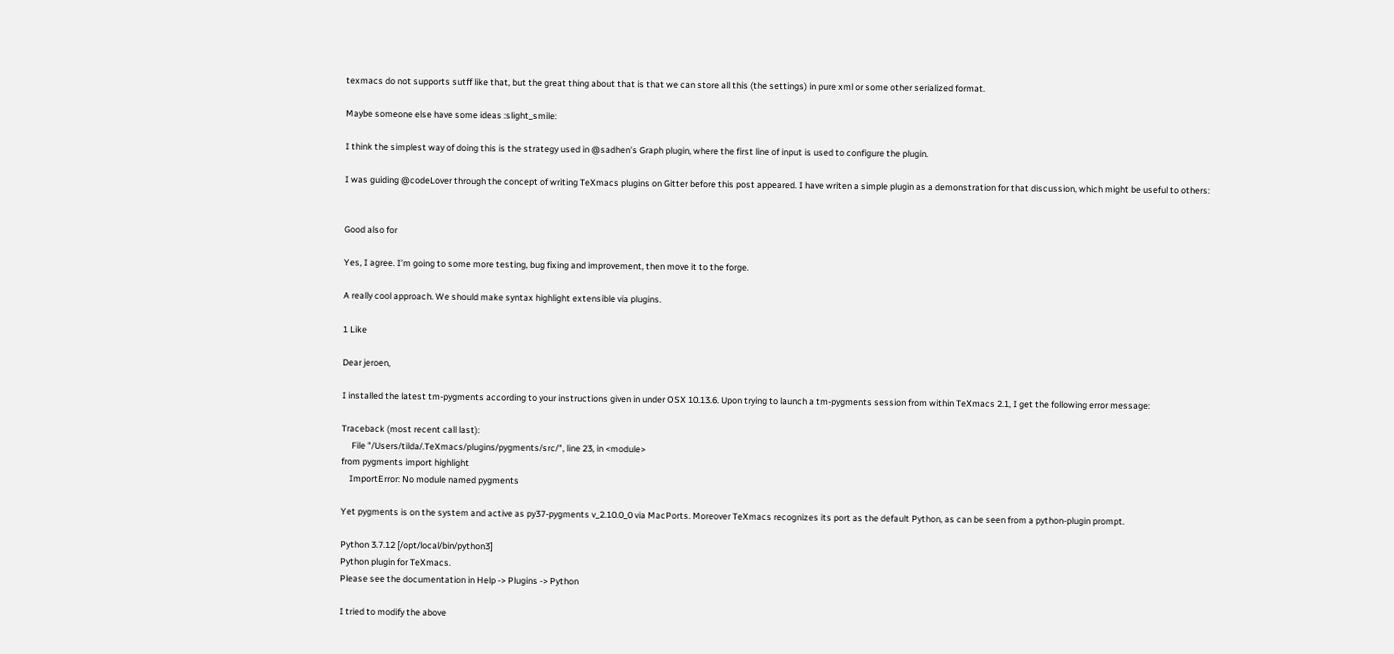texmacs do not supports sutff like that, but the great thing about that is that we can store all this (the settings) in pure xml or some other serialized format.

Maybe someone else have some ideas :slight_smile:

I think the simplest way of doing this is the strategy used in @sadhen’s Graph plugin, where the first line of input is used to configure the plugin.

I was guiding @codeLover through the concept of writing TeXmacs plugins on Gitter before this post appeared. I have writen a simple plugin as a demonstration for that discussion, which might be useful to others:


Good also for

Yes, I agree. I’m going to some more testing, bug fixing and improvement, then move it to the forge.

A really cool approach. We should make syntax highlight extensible via plugins.

1 Like

Dear jeroen,

I installed the latest tm-pygments according to your instructions given in under OSX 10.13.6. Upon trying to launch a tm-pygments session from within TeXmacs 2.1, I get the following error message:

Traceback (most recent call last):
     File "/Users/tilda/.TeXmacs/plugins/pygments/src/", line 23, in <module>
from pygments import highlight
    ImportError: No module named pygments

Yet pygments is on the system and active as py37-pygments v_2.10.0_0 via MacPorts. Moreover TeXmacs recognizes its port as the default Python, as can be seen from a python-plugin prompt.

Python 3.7.12 [/opt/local/bin/python3]
Python plugin for TeXmacs.
Please see the documentation in Help -> Plugins -> Python

I tried to modify the above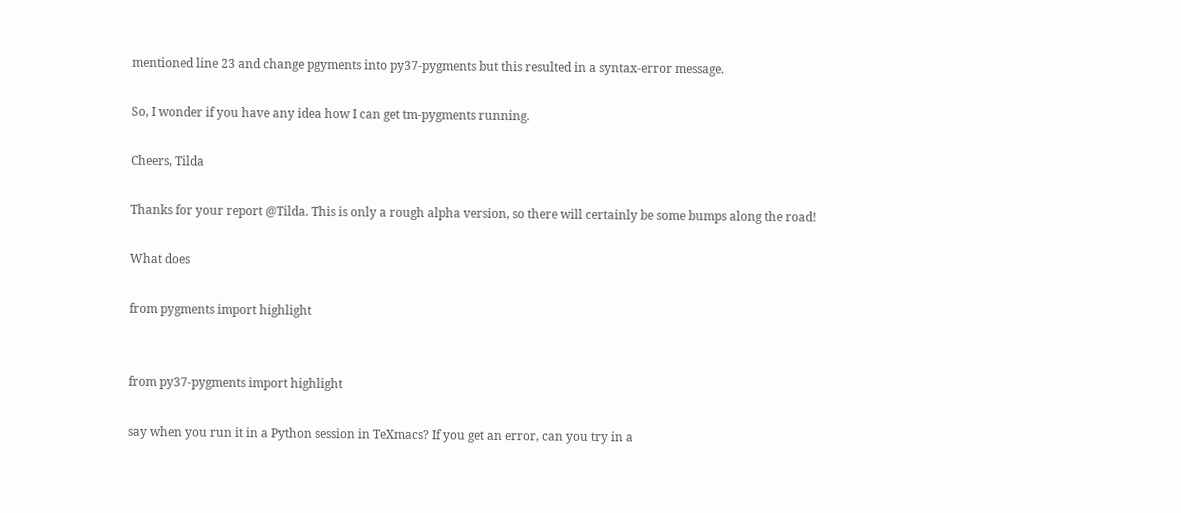mentioned line 23 and change pgyments into py37-pygments but this resulted in a syntax-error message.

So, I wonder if you have any idea how I can get tm-pygments running.

Cheers, Tilda

Thanks for your report @Tilda. This is only a rough alpha version, so there will certainly be some bumps along the road!

What does

from pygments import highlight


from py37-pygments import highlight

say when you run it in a Python session in TeXmacs? If you get an error, can you try in a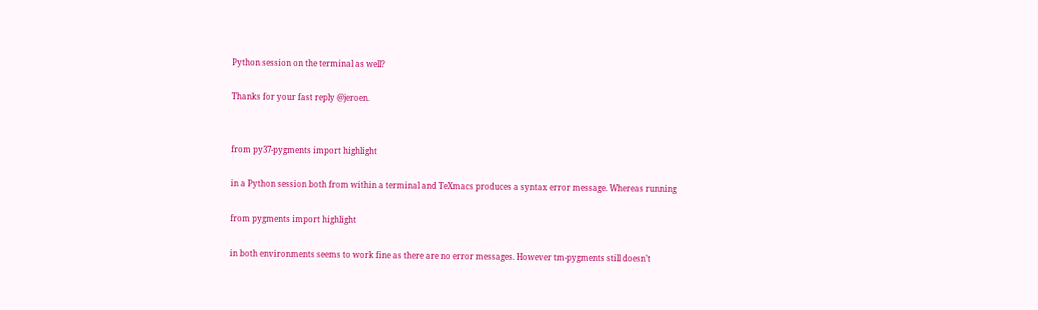Python session on the terminal as well?

Thanks for your fast reply @jeroen.


from py37-pygments import highlight

in a Python session both from within a terminal and TeXmacs produces a syntax error message. Whereas running

from pygments import highlight

in both environments seems to work fine as there are no error messages. However tm-pygments still doesn’t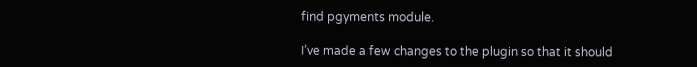find pgyments module.

I’ve made a few changes to the plugin so that it should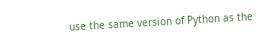use the same version of Python as the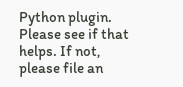Python plugin. Please see if that helps. If not, please file an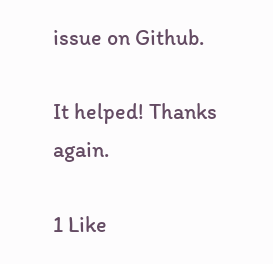issue on Github.

It helped! Thanks again.

1 Like